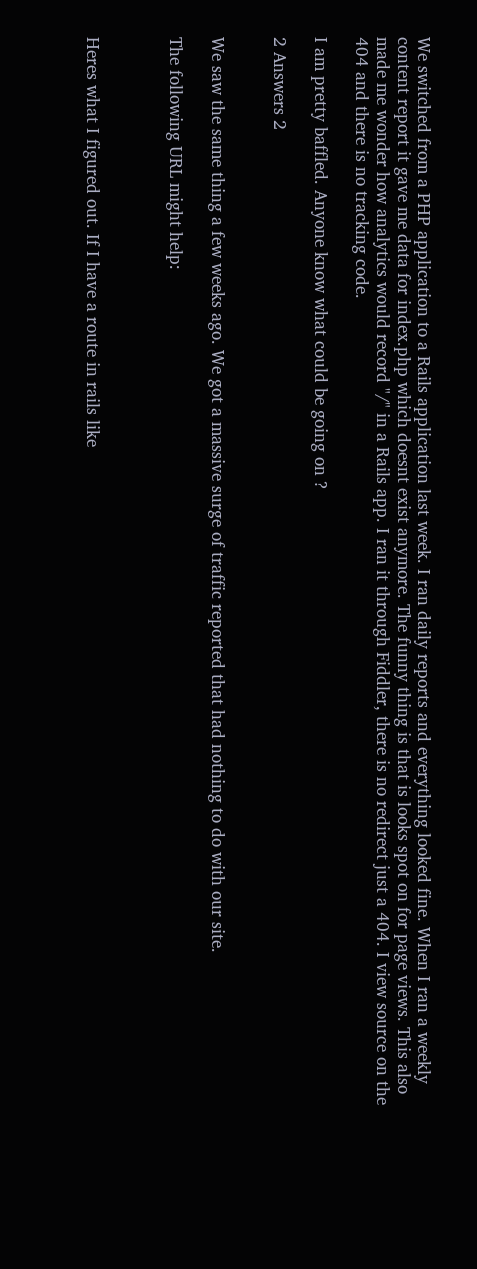We switched from a PHP application to a Rails application last week. I ran daily reports and everything looked fine. When I ran a weekly content report it gave me data for index.php which doesnt exist anymore. The funny thing is that is looks spot on for page views. This also made me wonder how analytics would record "/" in a Rails app. I ran it through Fiddler, there is no redirect just a 404. I view source on the 404 and there is no tracking code.

I am pretty baffled. Anyone know what could be going on ?

2 Answers 2


We saw the same thing a few weeks ago. We got a massive surge of traffic reported that had nothing to do with our site.

The following URL might help:



Heres what I figured out. If I have a route in rails like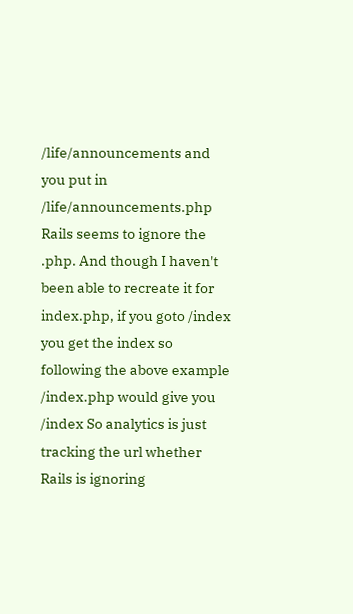/life/announcements and you put in /life/announcements.php Rails seems to ignore the .php. And though I haven't been able to recreate it for index.php, if you goto /index you get the index so following the above example /index.php would give you /index So analytics is just tracking the url whether Rails is ignoring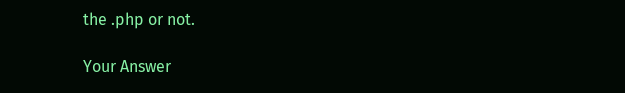the .php or not.

Your Answer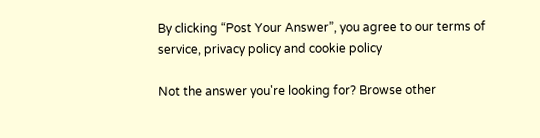By clicking “Post Your Answer”, you agree to our terms of service, privacy policy and cookie policy

Not the answer you're looking for? Browse other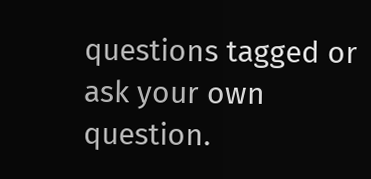questions tagged or ask your own question.